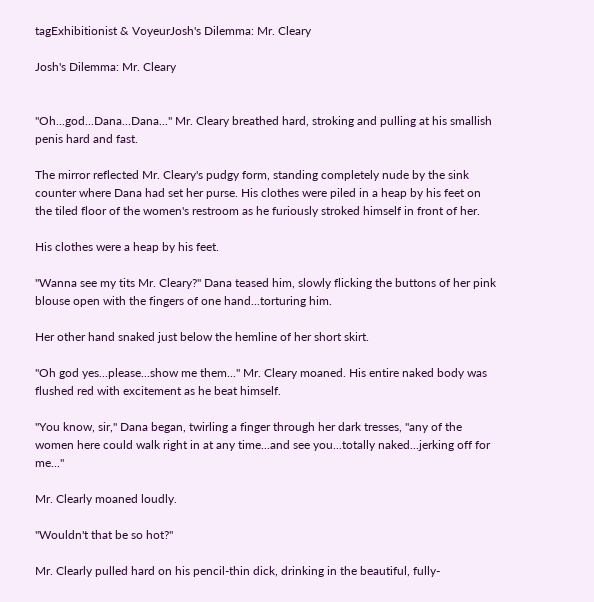tagExhibitionist & VoyeurJosh's Dilemma: Mr. Cleary

Josh's Dilemma: Mr. Cleary


"Oh...god...Dana...Dana..." Mr. Cleary breathed hard, stroking and pulling at his smallish penis hard and fast.

The mirror reflected Mr. Cleary's pudgy form, standing completely nude by the sink counter where Dana had set her purse. His clothes were piled in a heap by his feet on the tiled floor of the women's restroom as he furiously stroked himself in front of her.

His clothes were a heap by his feet.

"Wanna see my tits Mr. Cleary?" Dana teased him, slowly flicking the buttons of her pink blouse open with the fingers of one hand...torturing him.

Her other hand snaked just below the hemline of her short skirt.

"Oh god yes...please...show me them..." Mr. Cleary moaned. His entire naked body was flushed red with excitement as he beat himself.

"You know, sir," Dana began, twirling a finger through her dark tresses, "any of the women here could walk right in at any time...and see you...totally naked...jerking off for me..."

Mr. Clearly moaned loudly.

"Wouldn't that be so hot?"

Mr. Clearly pulled hard on his pencil-thin dick, drinking in the beautiful, fully-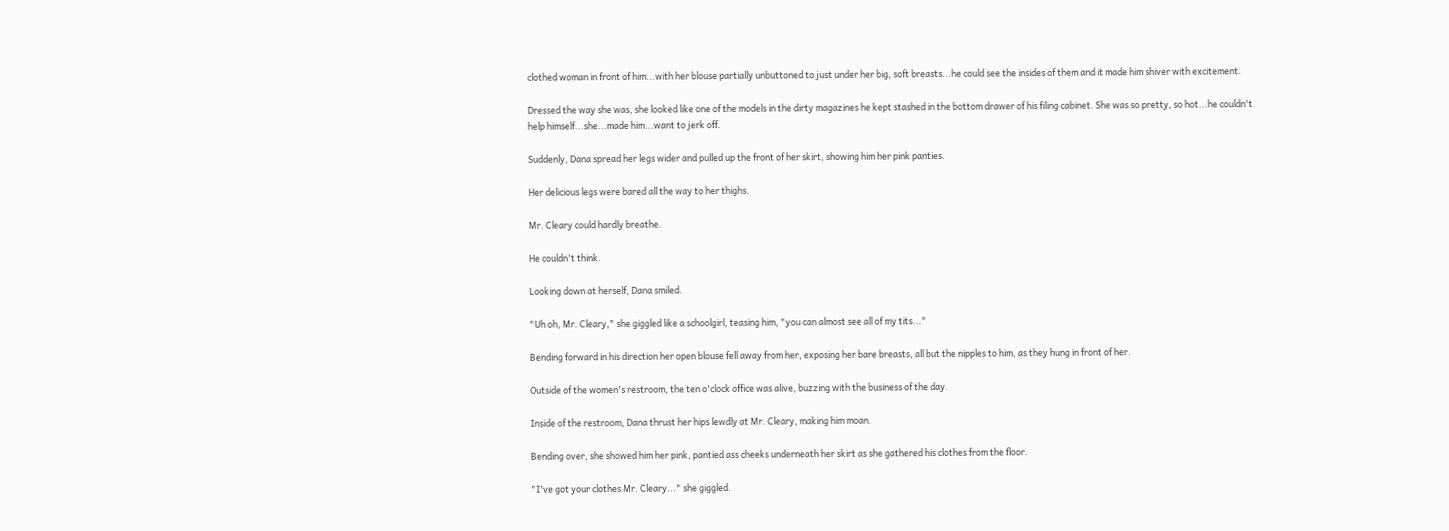clothed woman in front of him...with her blouse partially unbuttoned to just under her big, soft breasts...he could see the insides of them and it made him shiver with excitement.

Dressed the way she was, she looked like one of the models in the dirty magazines he kept stashed in the bottom drawer of his filing cabinet. She was so pretty, so hot...he couldn't help himself...she...made him...want to jerk off.

Suddenly, Dana spread her legs wider and pulled up the front of her skirt, showing him her pink panties.

Her delicious legs were bared all the way to her thighs.

Mr. Cleary could hardly breathe.

He couldn't think.

Looking down at herself, Dana smiled.

"Uh oh, Mr. Cleary," she giggled like a schoolgirl, teasing him, "you can almost see all of my tits..."

Bending forward in his direction her open blouse fell away from her, exposing her bare breasts, all but the nipples to him, as they hung in front of her.

Outside of the women's restroom, the ten o'clock office was alive, buzzing with the business of the day.

Inside of the restroom, Dana thrust her hips lewdly at Mr. Cleary, making him moan.

Bending over, she showed him her pink, pantied ass cheeks underneath her skirt as she gathered his clothes from the floor.

"I've got your clothes Mr. Cleary..." she giggled.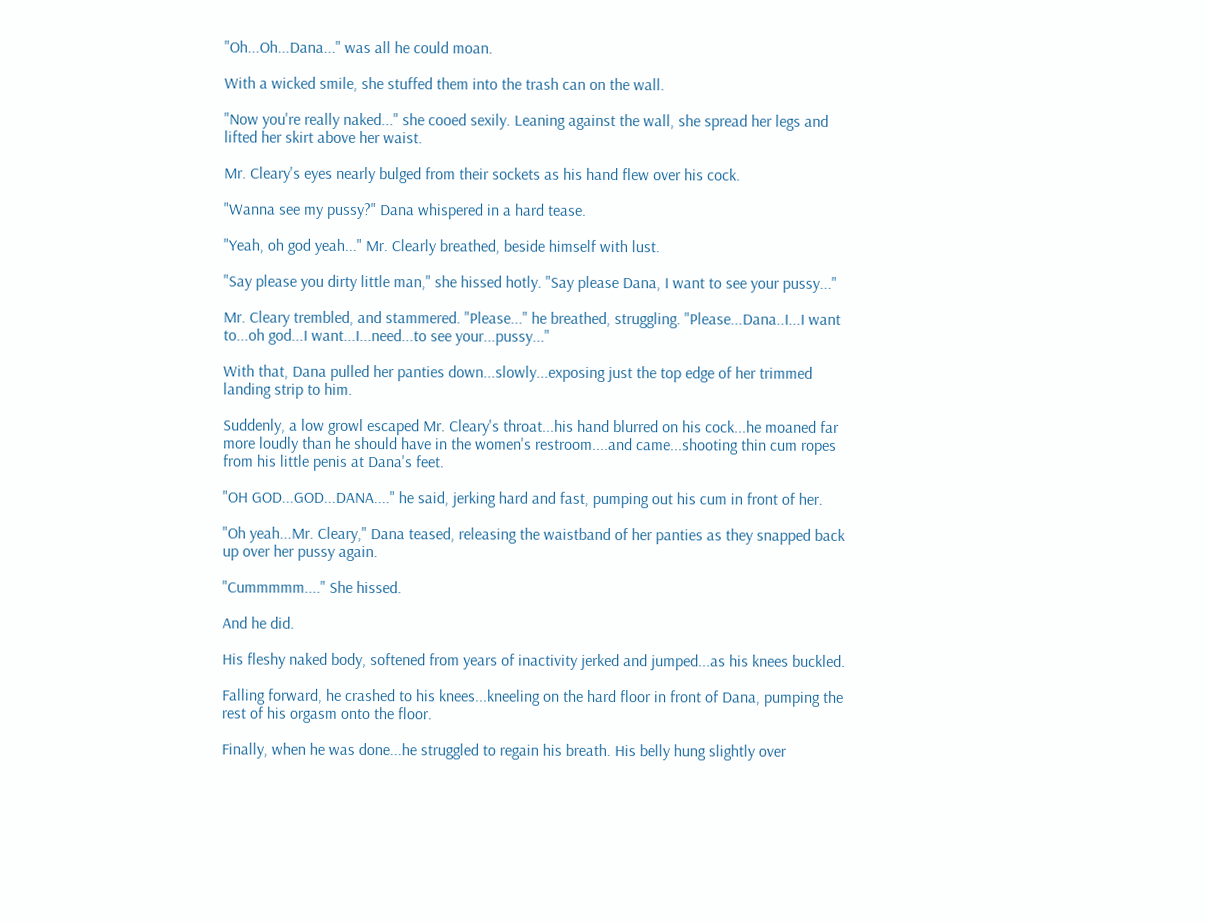"Oh...Oh...Dana..." was all he could moan.

With a wicked smile, she stuffed them into the trash can on the wall.

"Now you're really naked..." she cooed sexily. Leaning against the wall, she spread her legs and lifted her skirt above her waist.

Mr. Cleary's eyes nearly bulged from their sockets as his hand flew over his cock.

"Wanna see my pussy?" Dana whispered in a hard tease.

"Yeah, oh god yeah..." Mr. Clearly breathed, beside himself with lust.

"Say please you dirty little man," she hissed hotly. "Say please Dana, I want to see your pussy..."

Mr. Cleary trembled, and stammered. "Please..." he breathed, struggling. "Please...Dana..I...I want to...oh god...I want...I...need...to see your...pussy..."

With that, Dana pulled her panties down...slowly...exposing just the top edge of her trimmed landing strip to him.

Suddenly, a low growl escaped Mr. Cleary's throat...his hand blurred on his cock...he moaned far more loudly than he should have in the women's restroom....and came...shooting thin cum ropes from his little penis at Dana's feet.

"OH GOD...GOD...DANA...." he said, jerking hard and fast, pumping out his cum in front of her.

"Oh yeah...Mr. Cleary," Dana teased, releasing the waistband of her panties as they snapped back up over her pussy again.

"Cummmmm...." She hissed.

And he did.

His fleshy naked body, softened from years of inactivity jerked and jumped...as his knees buckled.

Falling forward, he crashed to his knees...kneeling on the hard floor in front of Dana, pumping the rest of his orgasm onto the floor.

Finally, when he was done...he struggled to regain his breath. His belly hung slightly over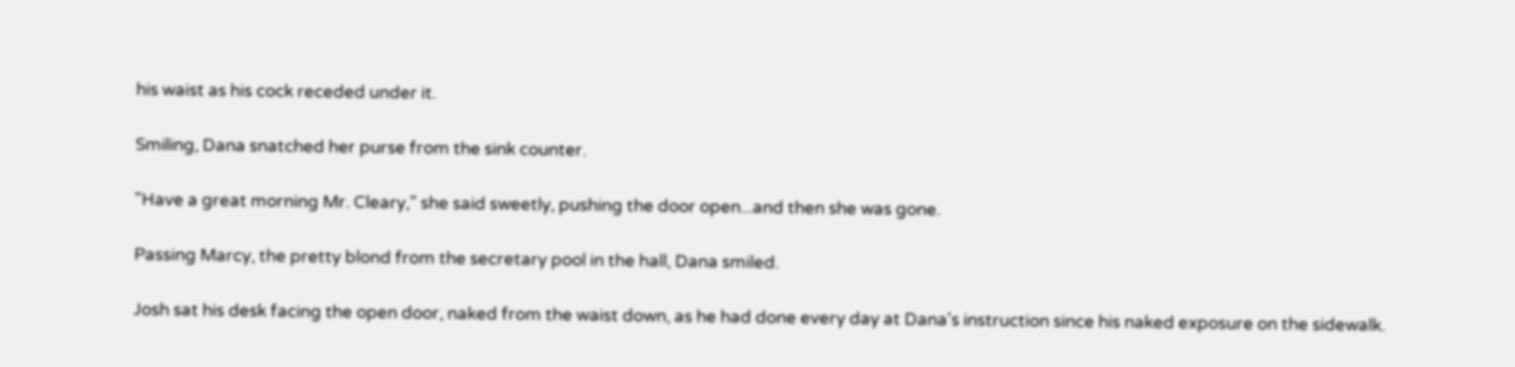his waist as his cock receded under it.

Smiling, Dana snatched her purse from the sink counter.

"Have a great morning Mr. Cleary," she said sweetly, pushing the door open...and then she was gone.

Passing Marcy, the pretty blond from the secretary pool in the hall, Dana smiled.

Josh sat his desk facing the open door, naked from the waist down, as he had done every day at Dana's instruction since his naked exposure on the sidewalk.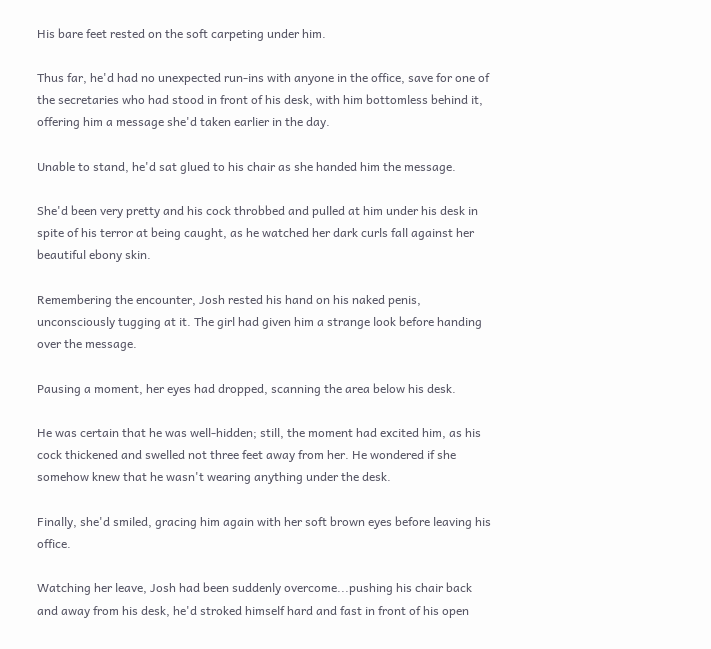His bare feet rested on the soft carpeting under him.

Thus far, he'd had no unexpected run-ins with anyone in the office, save for one of the secretaries who had stood in front of his desk, with him bottomless behind it, offering him a message she'd taken earlier in the day.

Unable to stand, he'd sat glued to his chair as she handed him the message.

She'd been very pretty and his cock throbbed and pulled at him under his desk in spite of his terror at being caught, as he watched her dark curls fall against her beautiful ebony skin.

Remembering the encounter, Josh rested his hand on his naked penis, unconsciously tugging at it. The girl had given him a strange look before handing over the message.

Pausing a moment, her eyes had dropped, scanning the area below his desk.

He was certain that he was well-hidden; still, the moment had excited him, as his cock thickened and swelled not three feet away from her. He wondered if she somehow knew that he wasn't wearing anything under the desk.

Finally, she'd smiled, gracing him again with her soft brown eyes before leaving his office.

Watching her leave, Josh had been suddenly overcome...pushing his chair back and away from his desk, he'd stroked himself hard and fast in front of his open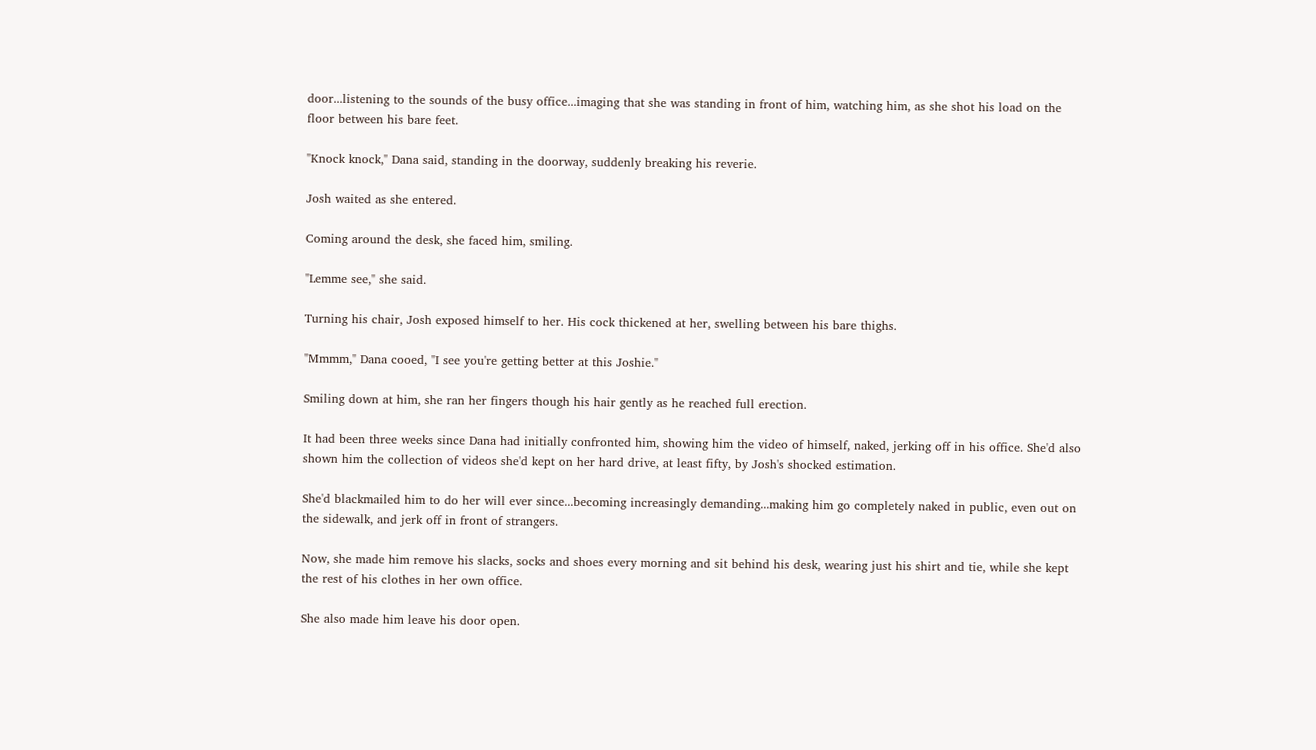door...listening to the sounds of the busy office...imaging that she was standing in front of him, watching him, as she shot his load on the floor between his bare feet.

"Knock knock," Dana said, standing in the doorway, suddenly breaking his reverie.

Josh waited as she entered.

Coming around the desk, she faced him, smiling.

"Lemme see," she said.

Turning his chair, Josh exposed himself to her. His cock thickened at her, swelling between his bare thighs.

"Mmmm," Dana cooed, "I see you're getting better at this Joshie."

Smiling down at him, she ran her fingers though his hair gently as he reached full erection.

It had been three weeks since Dana had initially confronted him, showing him the video of himself, naked, jerking off in his office. She'd also shown him the collection of videos she'd kept on her hard drive, at least fifty, by Josh's shocked estimation.

She'd blackmailed him to do her will ever since...becoming increasingly demanding...making him go completely naked in public, even out on the sidewalk, and jerk off in front of strangers.

Now, she made him remove his slacks, socks and shoes every morning and sit behind his desk, wearing just his shirt and tie, while she kept the rest of his clothes in her own office.

She also made him leave his door open.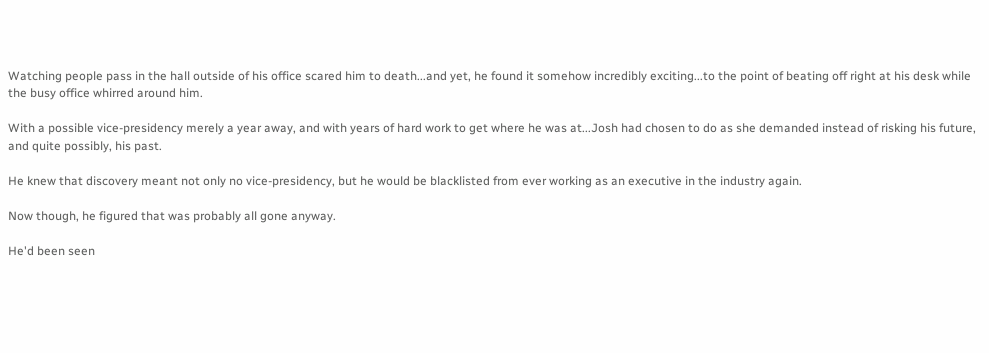Watching people pass in the hall outside of his office scared him to death...and yet, he found it somehow incredibly exciting...to the point of beating off right at his desk while the busy office whirred around him.

With a possible vice-presidency merely a year away, and with years of hard work to get where he was at...Josh had chosen to do as she demanded instead of risking his future, and quite possibly, his past.

He knew that discovery meant not only no vice-presidency, but he would be blacklisted from ever working as an executive in the industry again.

Now though, he figured that was probably all gone anyway.

He'd been seen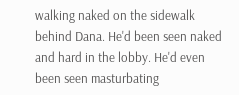walking naked on the sidewalk behind Dana. He'd been seen naked and hard in the lobby. He'd even been seen masturbating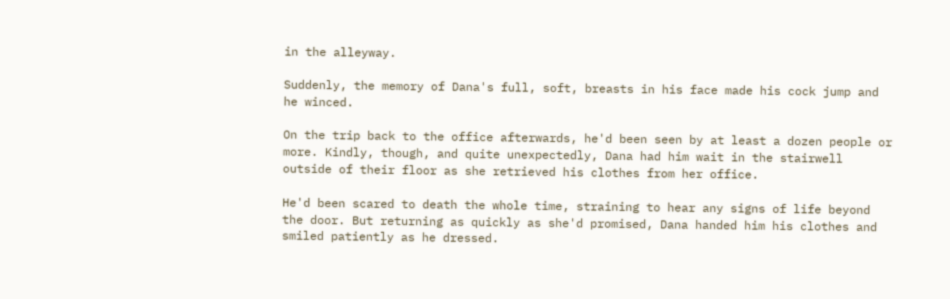in the alleyway.

Suddenly, the memory of Dana's full, soft, breasts in his face made his cock jump and he winced.

On the trip back to the office afterwards, he'd been seen by at least a dozen people or more. Kindly, though, and quite unexpectedly, Dana had him wait in the stairwell outside of their floor as she retrieved his clothes from her office.

He'd been scared to death the whole time, straining to hear any signs of life beyond the door. But returning as quickly as she'd promised, Dana handed him his clothes and smiled patiently as he dressed.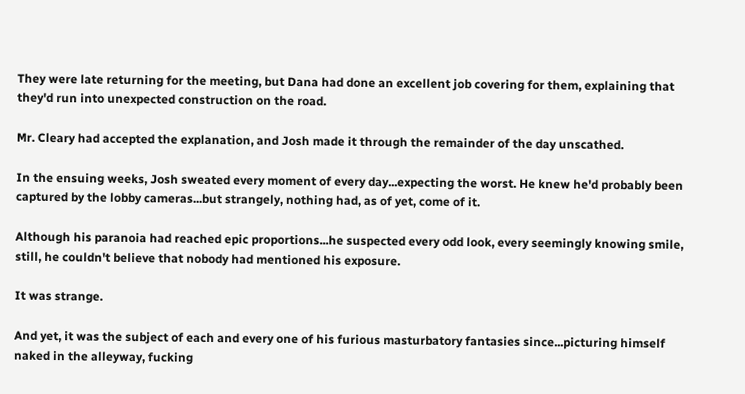They were late returning for the meeting, but Dana had done an excellent job covering for them, explaining that they'd run into unexpected construction on the road.

Mr. Cleary had accepted the explanation, and Josh made it through the remainder of the day unscathed.

In the ensuing weeks, Josh sweated every moment of every day...expecting the worst. He knew he'd probably been captured by the lobby cameras...but strangely, nothing had, as of yet, come of it.

Although his paranoia had reached epic proportions...he suspected every odd look, every seemingly knowing smile, still, he couldn't believe that nobody had mentioned his exposure.

It was strange.

And yet, it was the subject of each and every one of his furious masturbatory fantasies since...picturing himself naked in the alleyway, fucking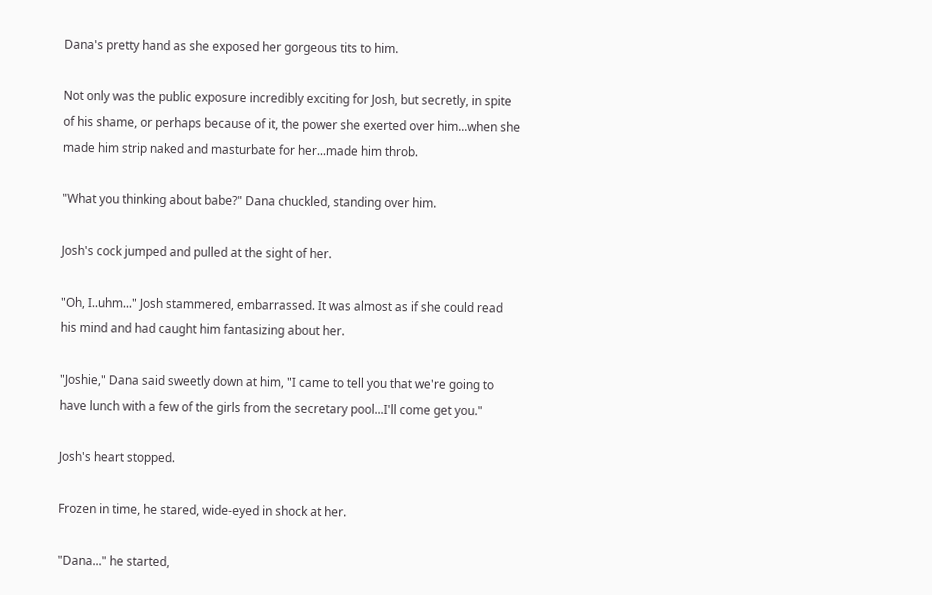Dana's pretty hand as she exposed her gorgeous tits to him.

Not only was the public exposure incredibly exciting for Josh, but secretly, in spite of his shame, or perhaps because of it, the power she exerted over him...when she made him strip naked and masturbate for her...made him throb.

"What you thinking about babe?" Dana chuckled, standing over him.

Josh's cock jumped and pulled at the sight of her.

"Oh, I..uhm..." Josh stammered, embarrassed. It was almost as if she could read his mind and had caught him fantasizing about her.

"Joshie," Dana said sweetly down at him, "I came to tell you that we're going to have lunch with a few of the girls from the secretary pool...I'll come get you."

Josh's heart stopped.

Frozen in time, he stared, wide-eyed in shock at her.

"Dana..." he started,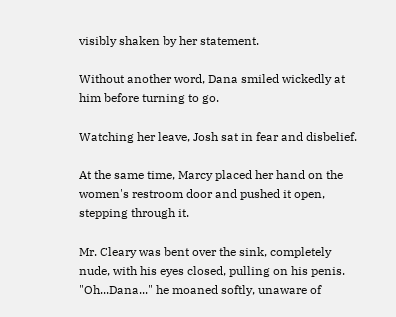visibly shaken by her statement.

Without another word, Dana smiled wickedly at him before turning to go.

Watching her leave, Josh sat in fear and disbelief.

At the same time, Marcy placed her hand on the women's restroom door and pushed it open, stepping through it.

Mr. Cleary was bent over the sink, completely nude, with his eyes closed, pulling on his penis. "Oh...Dana..." he moaned softly, unaware of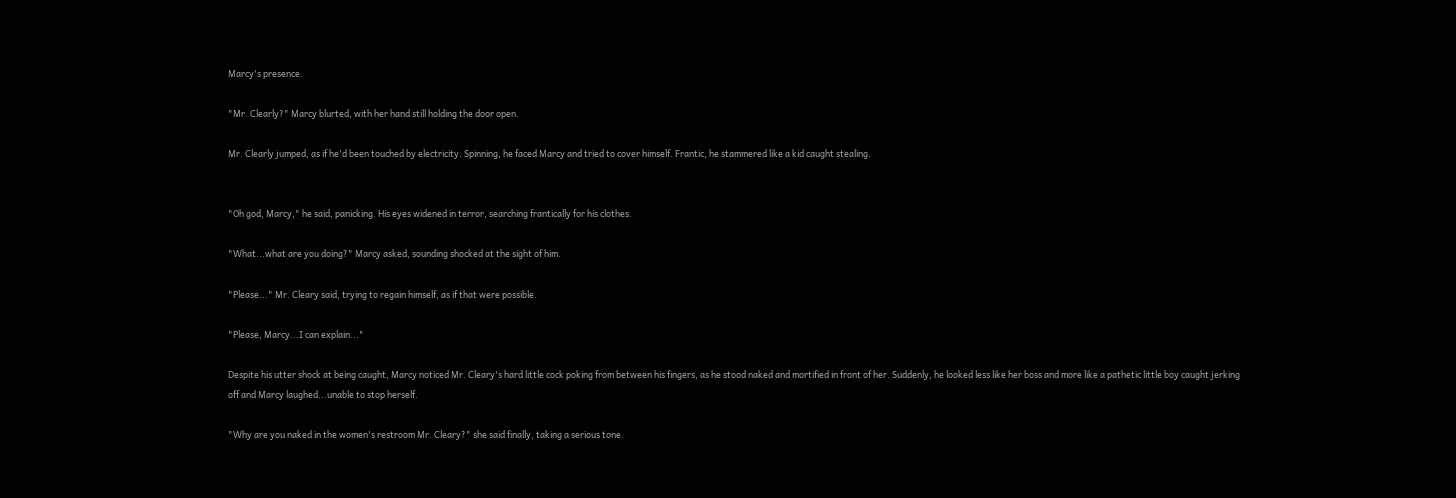Marcy's presence.

"Mr. Clearly?" Marcy blurted, with her hand still holding the door open.

Mr. Clearly jumped, as if he'd been touched by electricity. Spinning, he faced Marcy and tried to cover himself. Frantic, he stammered like a kid caught stealing.


"Oh god, Marcy," he said, panicking. His eyes widened in terror, searching frantically for his clothes.

"What...what are you doing?" Marcy asked, sounding shocked at the sight of him.

"Please..." Mr. Cleary said, trying to regain himself, as if that were possible.

"Please, Marcy...I can explain..."

Despite his utter shock at being caught, Marcy noticed Mr. Cleary's hard little cock poking from between his fingers, as he stood naked and mortified in front of her. Suddenly, he looked less like her boss and more like a pathetic little boy caught jerking off and Marcy laughed...unable to stop herself.

"Why are you naked in the women's restroom Mr. Cleary?" she said finally, taking a serious tone.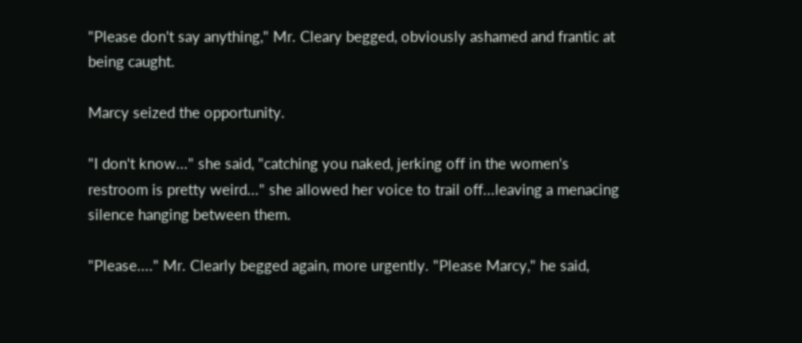"Please don't say anything," Mr. Cleary begged, obviously ashamed and frantic at being caught.

Marcy seized the opportunity.

"I don't know..." she said, "catching you naked, jerking off in the women's restroom is pretty weird..." she allowed her voice to trail off...leaving a menacing silence hanging between them.

"Please...." Mr. Clearly begged again, more urgently. "Please Marcy," he said,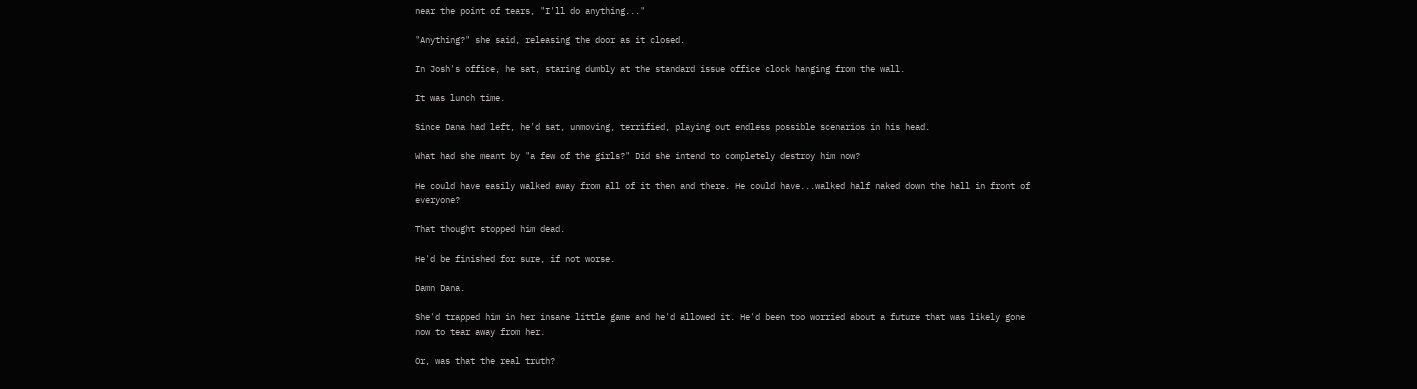near the point of tears, "I'll do anything..."

"Anything?" she said, releasing the door as it closed.

In Josh's office, he sat, staring dumbly at the standard issue office clock hanging from the wall.

It was lunch time.

Since Dana had left, he'd sat, unmoving, terrified, playing out endless possible scenarios in his head.

What had she meant by "a few of the girls?" Did she intend to completely destroy him now?

He could have easily walked away from all of it then and there. He could have...walked half naked down the hall in front of everyone?

That thought stopped him dead.

He'd be finished for sure, if not worse.

Damn Dana.

She'd trapped him in her insane little game and he'd allowed it. He'd been too worried about a future that was likely gone now to tear away from her.

Or, was that the real truth?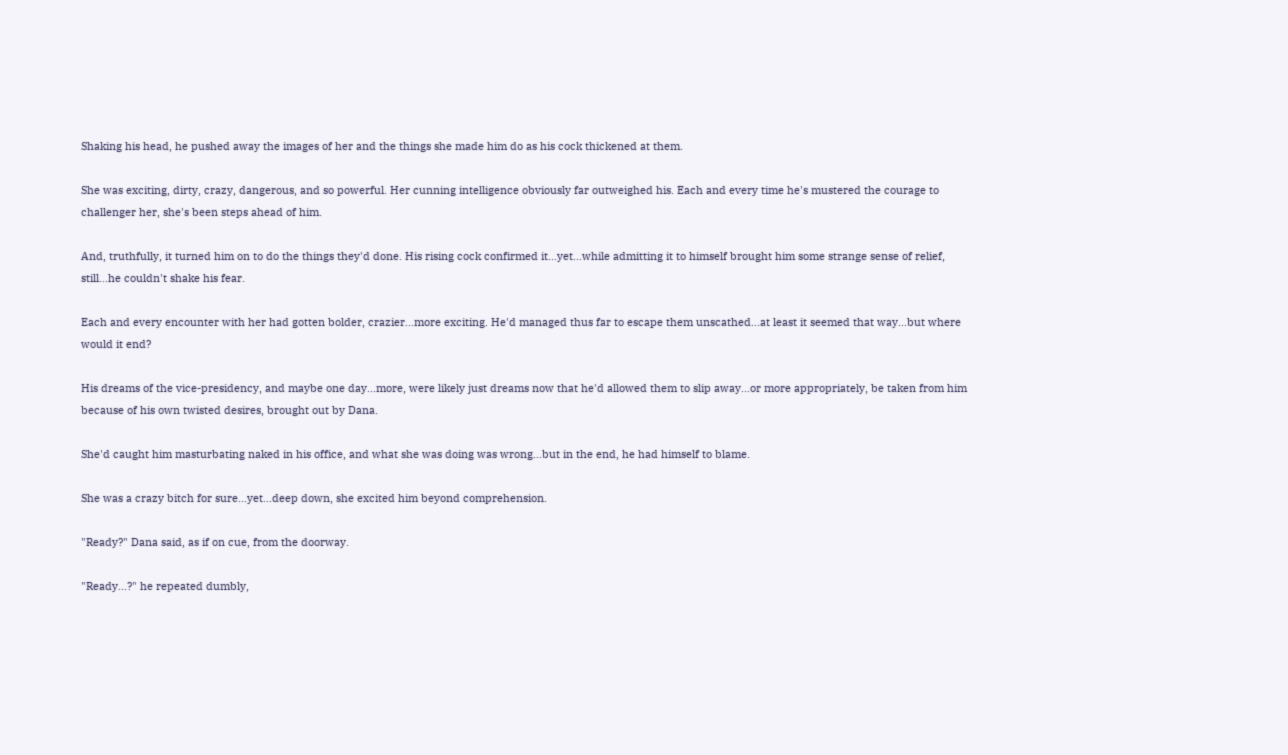Shaking his head, he pushed away the images of her and the things she made him do as his cock thickened at them.

She was exciting, dirty, crazy, dangerous, and so powerful. Her cunning intelligence obviously far outweighed his. Each and every time he's mustered the courage to challenger her, she's been steps ahead of him.

And, truthfully, it turned him on to do the things they'd done. His rising cock confirmed it...yet...while admitting it to himself brought him some strange sense of relief, still...he couldn't shake his fear.

Each and every encounter with her had gotten bolder, crazier...more exciting. He'd managed thus far to escape them unscathed...at least it seemed that way...but where would it end?

His dreams of the vice-presidency, and maybe one day...more, were likely just dreams now that he'd allowed them to slip away...or more appropriately, be taken from him because of his own twisted desires, brought out by Dana.

She'd caught him masturbating naked in his office, and what she was doing was wrong...but in the end, he had himself to blame.

She was a crazy bitch for sure...yet...deep down, she excited him beyond comprehension.

"Ready?" Dana said, as if on cue, from the doorway.

"Ready...?" he repeated dumbly,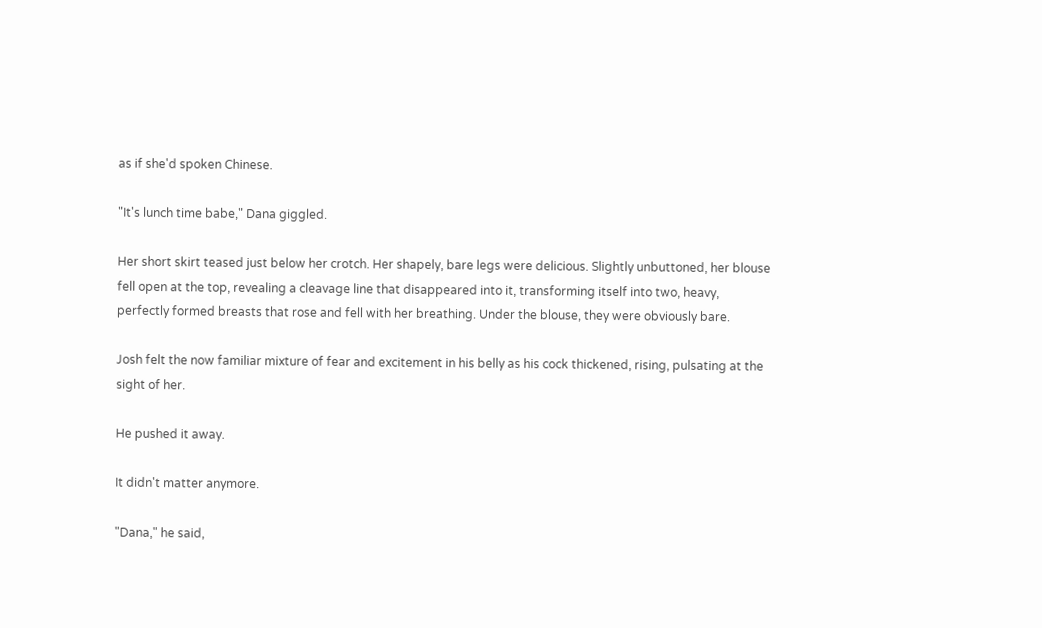as if she'd spoken Chinese.

"It's lunch time babe," Dana giggled.

Her short skirt teased just below her crotch. Her shapely, bare legs were delicious. Slightly unbuttoned, her blouse fell open at the top, revealing a cleavage line that disappeared into it, transforming itself into two, heavy, perfectly formed breasts that rose and fell with her breathing. Under the blouse, they were obviously bare.

Josh felt the now familiar mixture of fear and excitement in his belly as his cock thickened, rising, pulsating at the sight of her.

He pushed it away.

It didn't matter anymore.

"Dana," he said,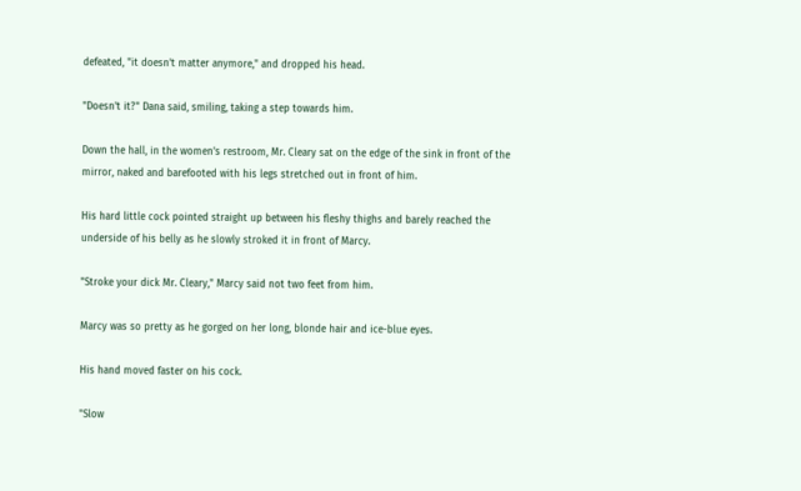defeated, "it doesn't matter anymore," and dropped his head.

"Doesn't it?" Dana said, smiling, taking a step towards him.

Down the hall, in the women's restroom, Mr. Cleary sat on the edge of the sink in front of the mirror, naked and barefooted with his legs stretched out in front of him.

His hard little cock pointed straight up between his fleshy thighs and barely reached the underside of his belly as he slowly stroked it in front of Marcy.

"Stroke your dick Mr. Cleary," Marcy said not two feet from him.

Marcy was so pretty as he gorged on her long, blonde hair and ice-blue eyes.

His hand moved faster on his cock.

"Slow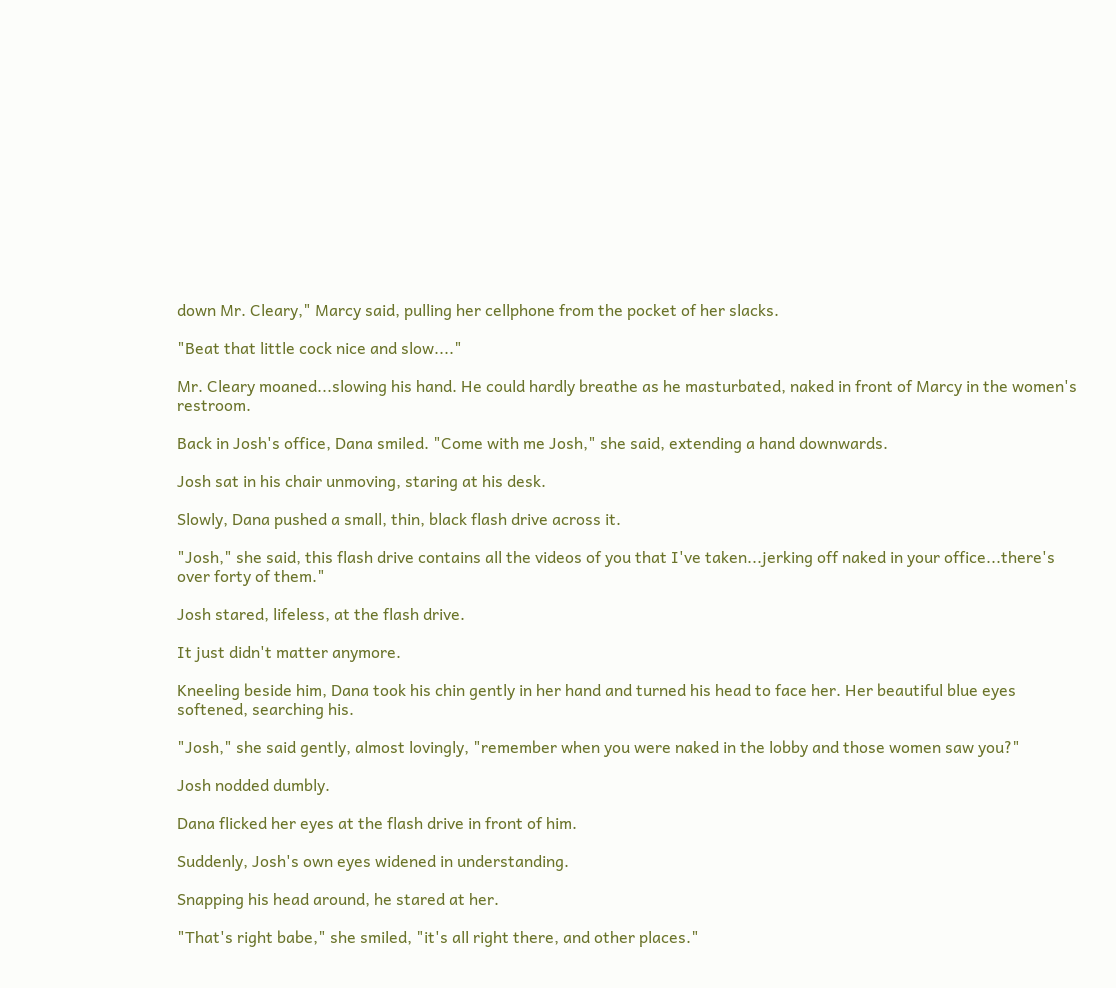down Mr. Cleary," Marcy said, pulling her cellphone from the pocket of her slacks.

"Beat that little cock nice and slow...."

Mr. Cleary moaned...slowing his hand. He could hardly breathe as he masturbated, naked in front of Marcy in the women's restroom.

Back in Josh's office, Dana smiled. "Come with me Josh," she said, extending a hand downwards.

Josh sat in his chair unmoving, staring at his desk.

Slowly, Dana pushed a small, thin, black flash drive across it.

"Josh," she said, this flash drive contains all the videos of you that I've taken...jerking off naked in your office...there's over forty of them."

Josh stared, lifeless, at the flash drive.

It just didn't matter anymore.

Kneeling beside him, Dana took his chin gently in her hand and turned his head to face her. Her beautiful blue eyes softened, searching his.

"Josh," she said gently, almost lovingly, "remember when you were naked in the lobby and those women saw you?"

Josh nodded dumbly.

Dana flicked her eyes at the flash drive in front of him.

Suddenly, Josh's own eyes widened in understanding.

Snapping his head around, he stared at her.

"That's right babe," she smiled, "it's all right there, and other places."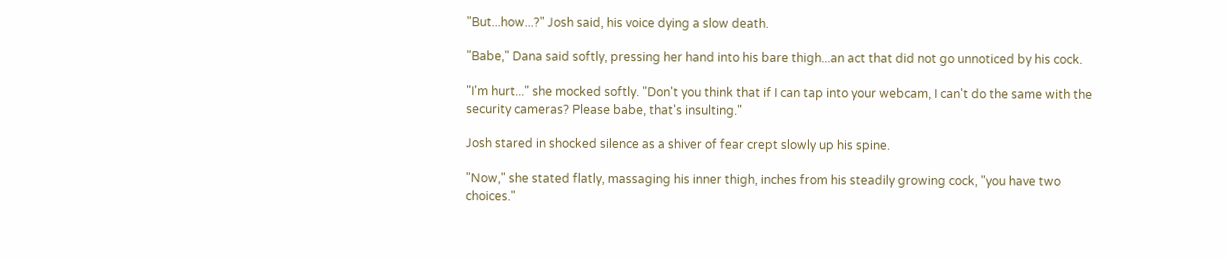"But...how...?" Josh said, his voice dying a slow death.

"Babe," Dana said softly, pressing her hand into his bare thigh...an act that did not go unnoticed by his cock.

"I'm hurt..." she mocked softly. "Don't you think that if I can tap into your webcam, I can't do the same with the security cameras? Please babe, that's insulting."

Josh stared in shocked silence as a shiver of fear crept slowly up his spine.

"Now," she stated flatly, massaging his inner thigh, inches from his steadily growing cock, "you have two choices."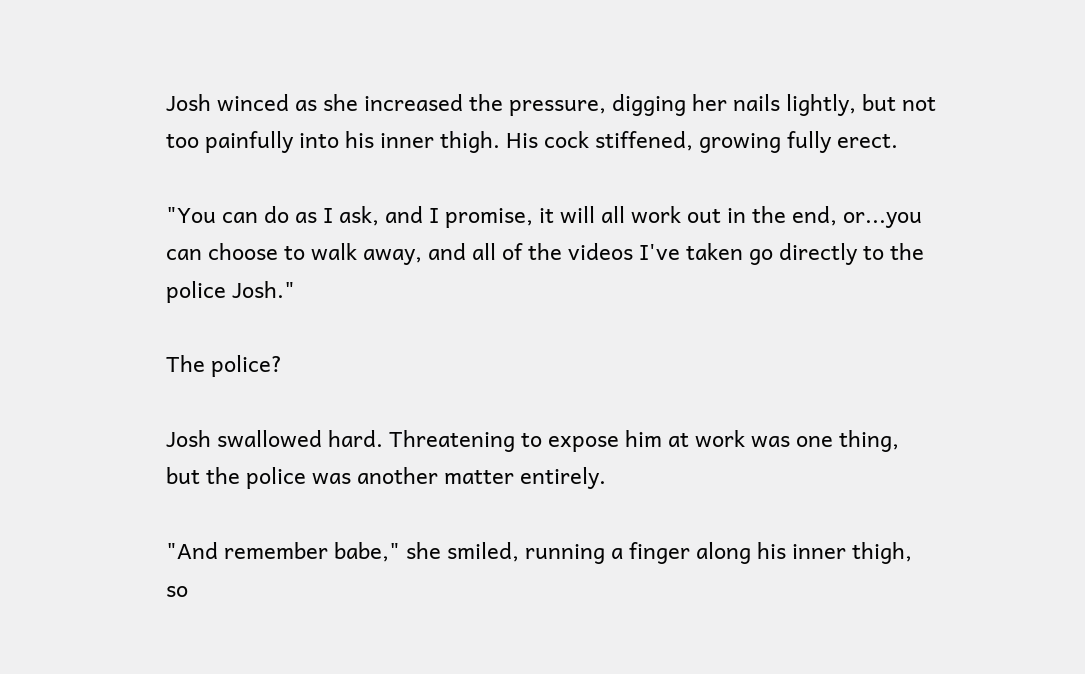Josh winced as she increased the pressure, digging her nails lightly, but not too painfully into his inner thigh. His cock stiffened, growing fully erect.

"You can do as I ask, and I promise, it will all work out in the end, or...you can choose to walk away, and all of the videos I've taken go directly to the police Josh."

The police?

Josh swallowed hard. Threatening to expose him at work was one thing, but the police was another matter entirely.

"And remember babe," she smiled, running a finger along his inner thigh, so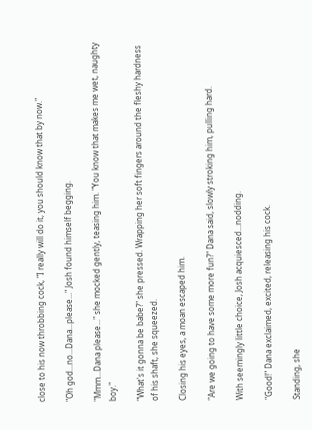close to his now throbbing cock, "I really will do it, you should know that by now."

"Oh god...no...Dana...please..." Josh found himself begging.

"Mmm...Dana please..." she mocked gently, teasing him. "You know that makes me wet, naughty boy."

"What's it gonna be babe?" she pressed. Wrapping her soft fingers around the fleshy hardness of his shaft, she squeezed.

Closing his eyes, a moan escaped him.

"Are we going to have some more fun?" Dana said, slowly stroking him, pulling hard.

With seemingly little choice, Josh acquiesced...nodding.

"Good!" Dana exclaimed, excited, releasing his cock.

Standing, she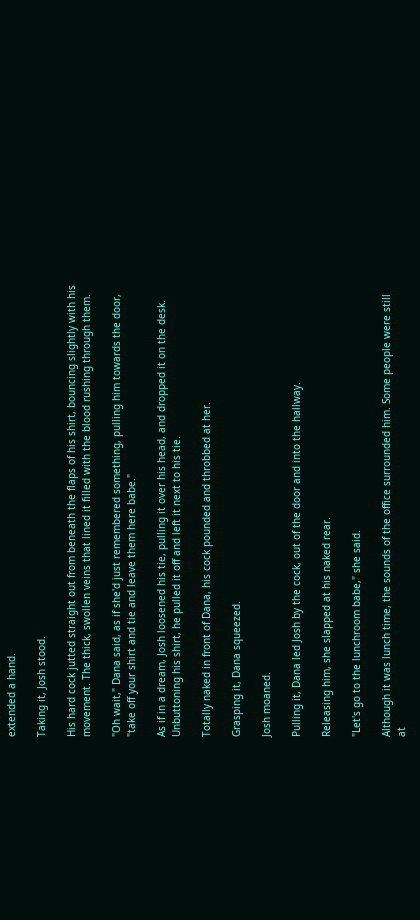extended a hand.

Taking it, Josh stood.

His hard cock jutted straight out from beneath the flaps of his shirt, bouncing slightly with his movement. The thick, swollen veins that lined it filled with the blood rushing through them.

"Oh wait," Dana said, as if she'd just remembered something, pulling him towards the door, "take off your shirt and tie and leave them here babe."

As if in a dream, Josh loosened his tie, pulling it over his head, and dropped it on the desk. Unbuttoning his shirt, he pulled it off and left it next to his tie.

Totally naked in front of Dana, his cock pounded and throbbed at her.

Grasping it, Dana squeezed.

Josh moaned.

Pulling it, Dana led Josh by the cock, out of the door and into the hallway.

Releasing him, she slapped at his naked rear.

"Let's go to the lunchroom babe," she said.

Although it was lunch time, the sounds of the office surrounded him. Some people were still at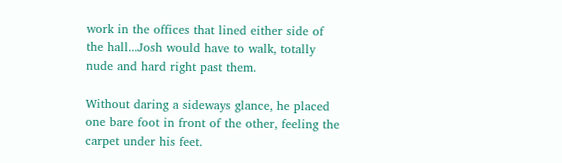work in the offices that lined either side of the hall...Josh would have to walk, totally nude and hard right past them.

Without daring a sideways glance, he placed one bare foot in front of the other, feeling the carpet under his feet.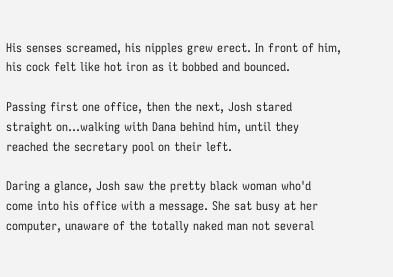His senses screamed, his nipples grew erect. In front of him, his cock felt like hot iron as it bobbed and bounced.

Passing first one office, then the next, Josh stared straight on...walking with Dana behind him, until they reached the secretary pool on their left.

Daring a glance, Josh saw the pretty black woman who'd come into his office with a message. She sat busy at her computer, unaware of the totally naked man not several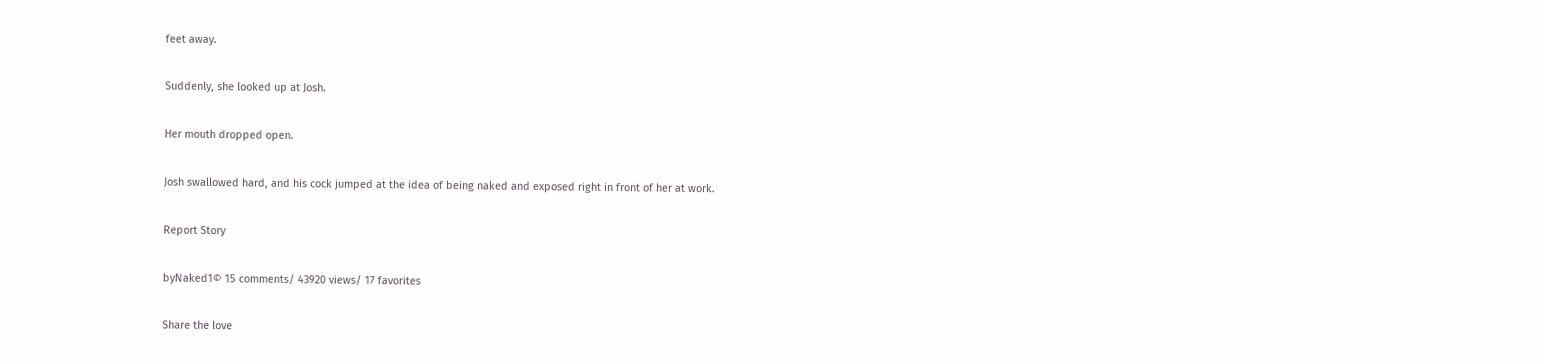feet away.

Suddenly, she looked up at Josh.

Her mouth dropped open.

Josh swallowed hard, and his cock jumped at the idea of being naked and exposed right in front of her at work.

Report Story

byNaked1© 15 comments/ 43920 views/ 17 favorites

Share the love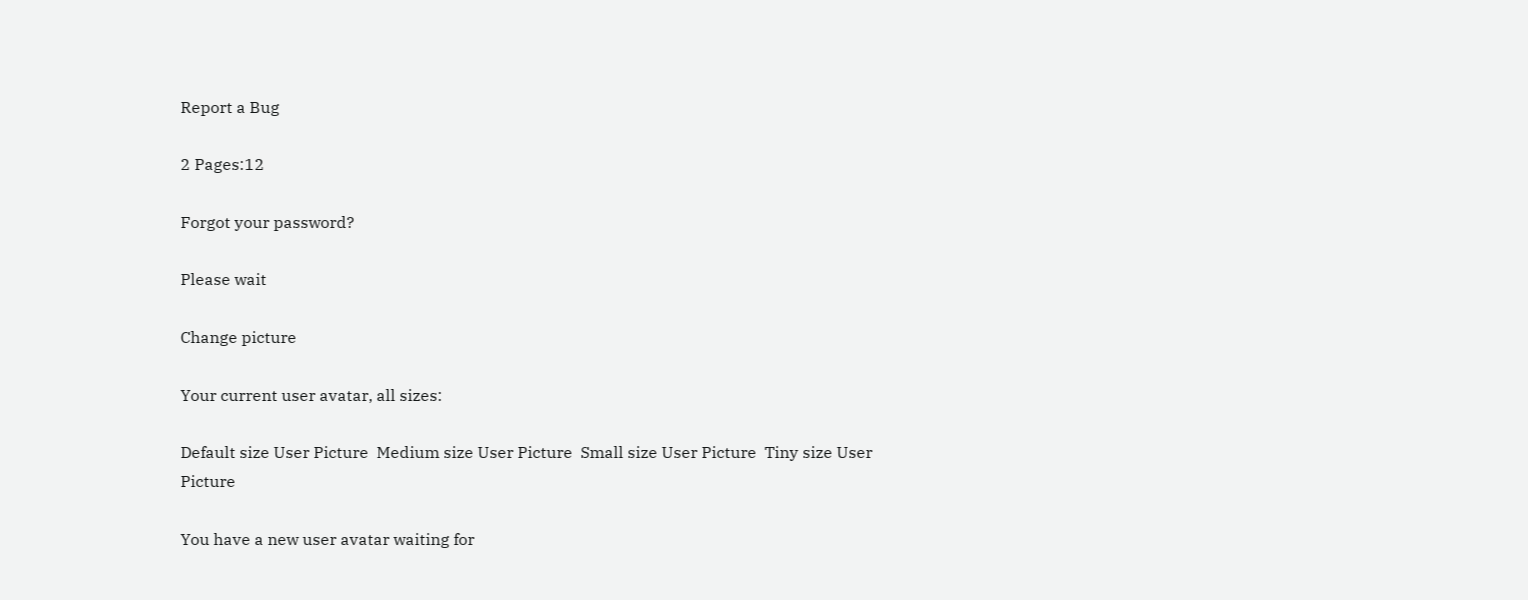Report a Bug

2 Pages:12

Forgot your password?

Please wait

Change picture

Your current user avatar, all sizes:

Default size User Picture  Medium size User Picture  Small size User Picture  Tiny size User Picture

You have a new user avatar waiting for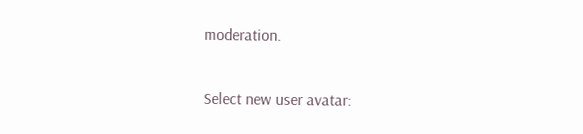moderation.

Select new user avatar: